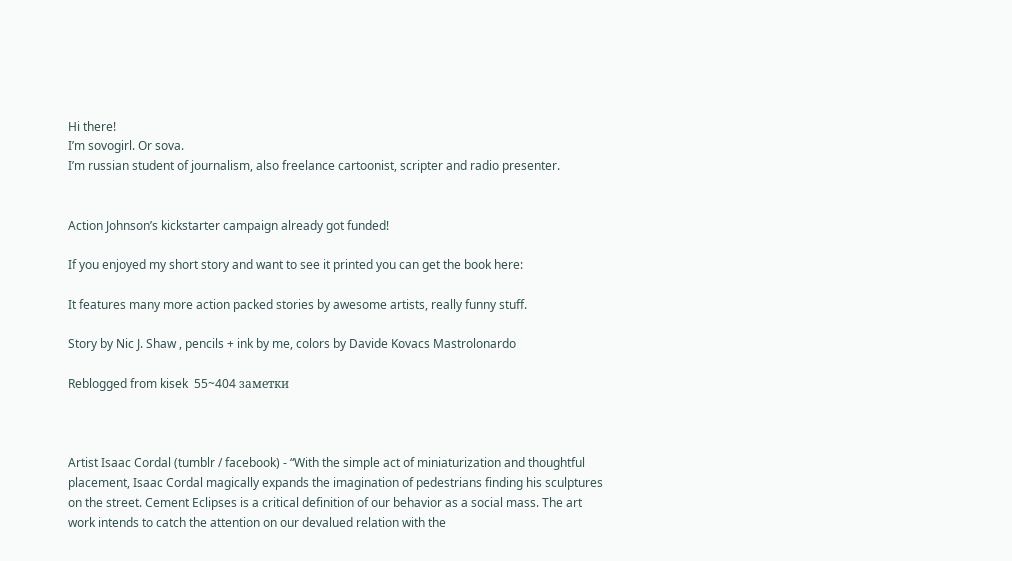Hi there!
I’m sovogirl. Or sova.
I’m russian student of journalism, also freelance cartoonist, scripter and radio presenter.


Action Johnson’s kickstarter campaign already got funded!

If you enjoyed my short story and want to see it printed you can get the book here:

It features many more action packed stories by awesome artists, really funny stuff.

Story by Nic J. Shaw , pencils + ink by me, colors by Davide Kovacs Mastrolonardo

Reblogged from kisek  55~404 заметки



Artist Isaac Cordal (tumblr / facebook) - “With the simple act of miniaturization and thoughtful placement, Isaac Cordal magically expands the imagination of pedestrians finding his sculptures on the street. Cement Eclipses is a critical definition of our behavior as a social mass. The art work intends to catch the attention on our devalued relation with the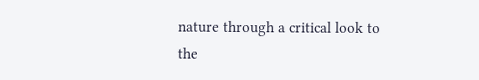nature through a critical look to the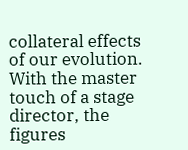collateral effects of our evolution. With the master touch of a stage director, the figures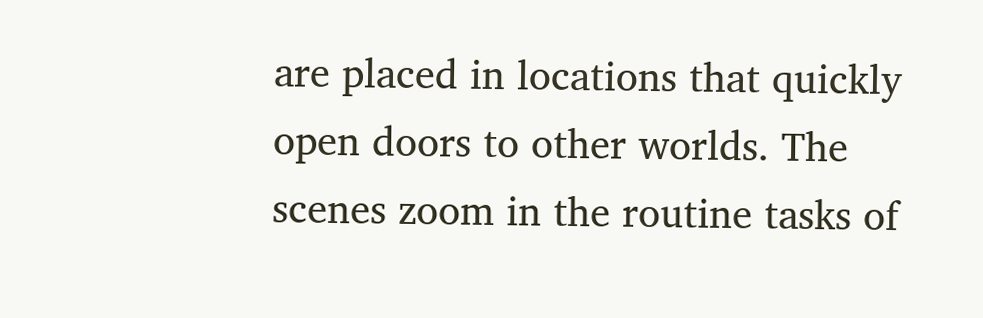are placed in locations that quickly open doors to other worlds. The scenes zoom in the routine tasks of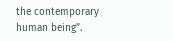the contemporary human being”.